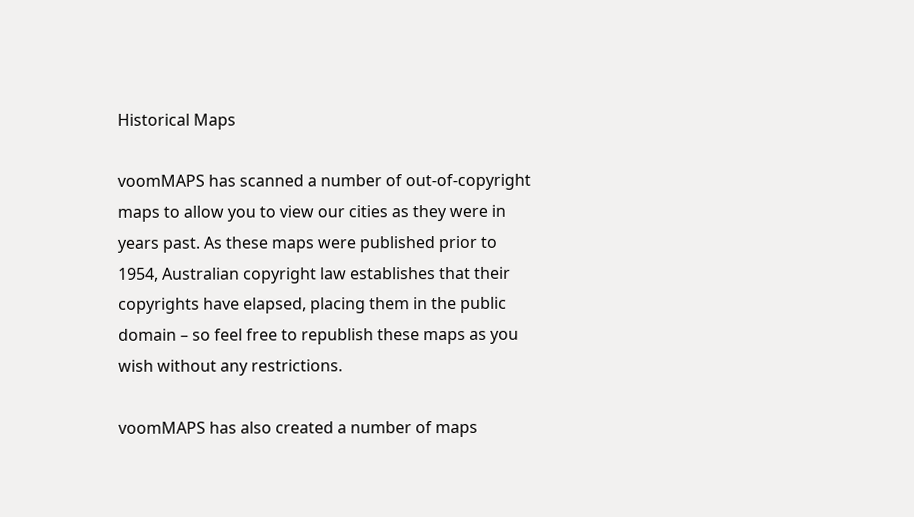Historical Maps

voomMAPS has scanned a number of out-of-copyright maps to allow you to view our cities as they were in years past. As these maps were published prior to 1954, Australian copyright law establishes that their copyrights have elapsed, placing them in the public domain – so feel free to republish these maps as you wish without any restrictions.

voomMAPS has also created a number of maps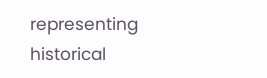representing historical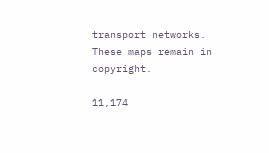transport networks. These maps remain in copyright.

11,174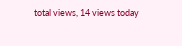total views, 14 views today